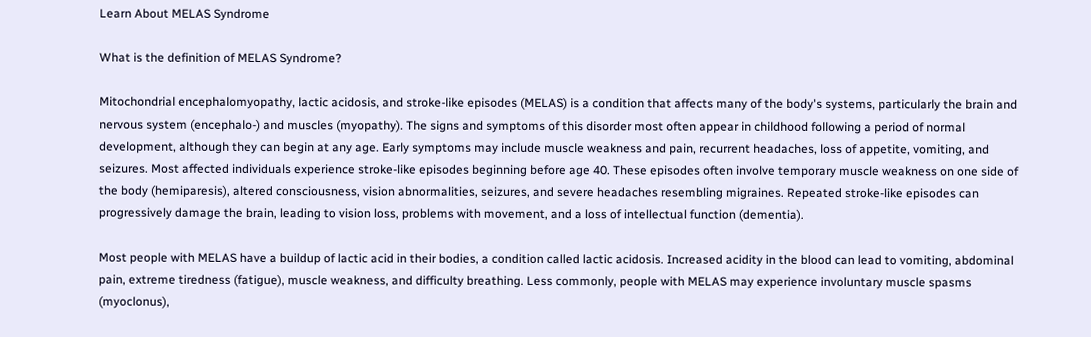Learn About MELAS Syndrome

What is the definition of MELAS Syndrome?

Mitochondrial encephalomyopathy, lactic acidosis, and stroke-like episodes (MELAS) is a condition that affects many of the body's systems, particularly the brain and nervous system (encephalo-) and muscles (myopathy). The signs and symptoms of this disorder most often appear in childhood following a period of normal development, although they can begin at any age. Early symptoms may include muscle weakness and pain, recurrent headaches, loss of appetite, vomiting, and seizures. Most affected individuals experience stroke-like episodes beginning before age 40. These episodes often involve temporary muscle weakness on one side of the body (hemiparesis), altered consciousness, vision abnormalities, seizures, and severe headaches resembling migraines. Repeated stroke-like episodes can progressively damage the brain, leading to vision loss, problems with movement, and a loss of intellectual function (dementia).

Most people with MELAS have a buildup of lactic acid in their bodies, a condition called lactic acidosis. Increased acidity in the blood can lead to vomiting, abdominal pain, extreme tiredness (fatigue), muscle weakness, and difficulty breathing. Less commonly, people with MELAS may experience involuntary muscle spasms (myoclonus),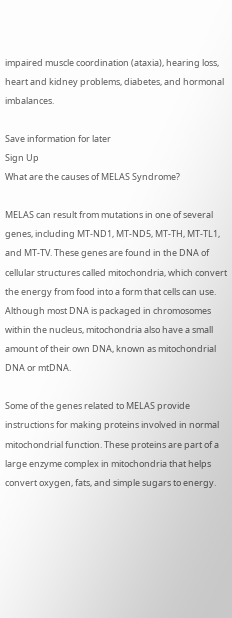impaired muscle coordination (ataxia), hearing loss, heart and kidney problems, diabetes, and hormonal imbalances.

Save information for later
Sign Up
What are the causes of MELAS Syndrome?

MELAS can result from mutations in one of several genes, including MT-ND1, MT-ND5, MT-TH, MT-TL1, and MT-TV. These genes are found in the DNA of cellular structures called mitochondria, which convert the energy from food into a form that cells can use. Although most DNA is packaged in chromosomes within the nucleus, mitochondria also have a small amount of their own DNA, known as mitochondrial DNA or mtDNA.

Some of the genes related to MELAS provide instructions for making proteins involved in normal mitochondrial function. These proteins are part of a large enzyme complex in mitochondria that helps convert oxygen, fats, and simple sugars to energy.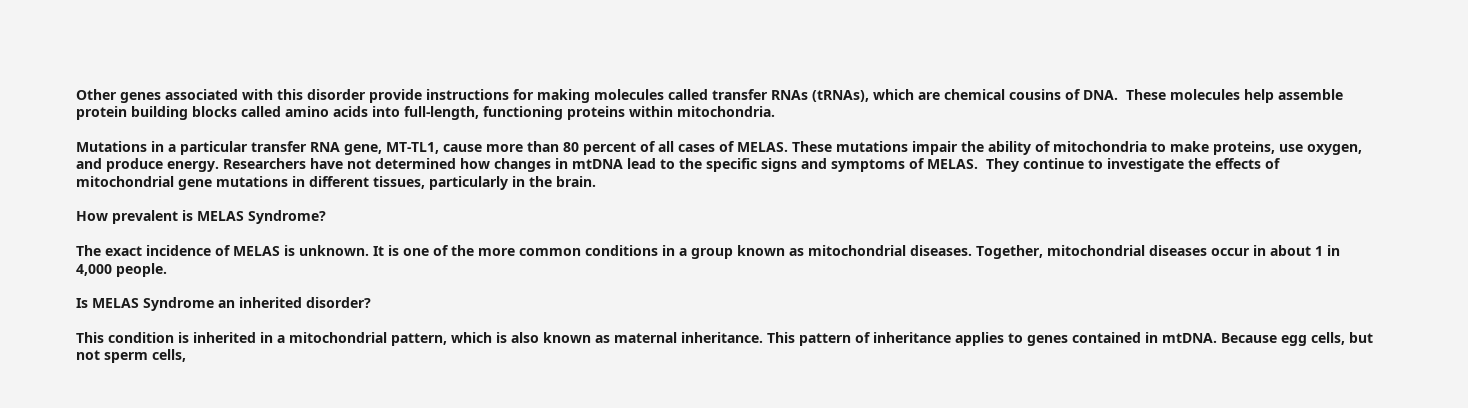Other genes associated with this disorder provide instructions for making molecules called transfer RNAs (tRNAs), which are chemical cousins of DNA.  These molecules help assemble protein building blocks called amino acids into full-length, functioning proteins within mitochondria.

Mutations in a particular transfer RNA gene, MT-TL1, cause more than 80 percent of all cases of MELAS. These mutations impair the ability of mitochondria to make proteins, use oxygen, and produce energy. Researchers have not determined how changes in mtDNA lead to the specific signs and symptoms of MELAS.  They continue to investigate the effects of mitochondrial gene mutations in different tissues, particularly in the brain.

How prevalent is MELAS Syndrome?

The exact incidence of MELAS is unknown. It is one of the more common conditions in a group known as mitochondrial diseases. Together, mitochondrial diseases occur in about 1 in 4,000 people.

Is MELAS Syndrome an inherited disorder?

This condition is inherited in a mitochondrial pattern, which is also known as maternal inheritance. This pattern of inheritance applies to genes contained in mtDNA. Because egg cells, but not sperm cells,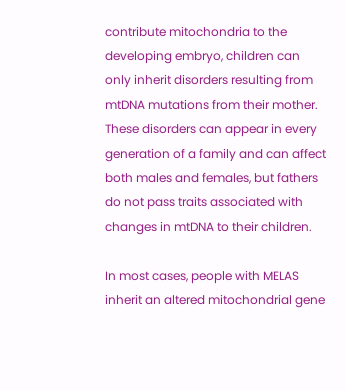contribute mitochondria to the developing embryo, children can only inherit disorders resulting from mtDNA mutations from their mother. These disorders can appear in every generation of a family and can affect both males and females, but fathers do not pass traits associated with changes in mtDNA to their children.

In most cases, people with MELAS inherit an altered mitochondrial gene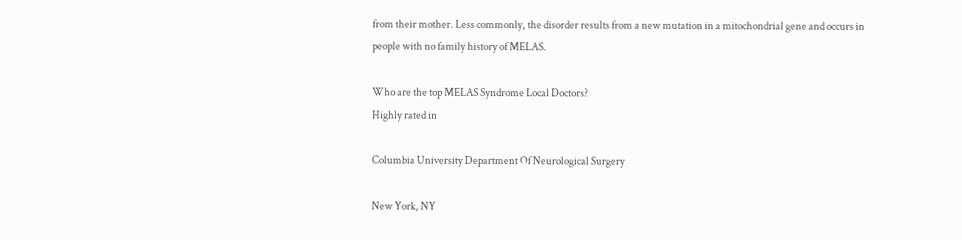from their mother. Less commonly, the disorder results from a new mutation in a mitochondrial gene and occurs in people with no family history of MELAS.

Who are the top MELAS Syndrome Local Doctors?
Highly rated in

Columbia University Department Of Neurological Surgery

New York, NY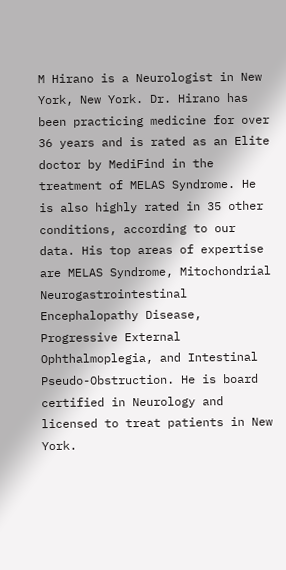M Hirano is a Neurologist in New York, New York. Dr. Hirano has been practicing medicine for over 36 years and is rated as an Elite doctor by MediFind in the treatment of MELAS Syndrome. He is also highly rated in 35 other conditions, according to our data. His top areas of expertise are MELAS Syndrome, Mitochondrial Neurogastrointestinal Encephalopathy Disease, Progressive External Ophthalmoplegia, and Intestinal Pseudo-Obstruction. He is board certified in Neurology and licensed to treat patients in New York.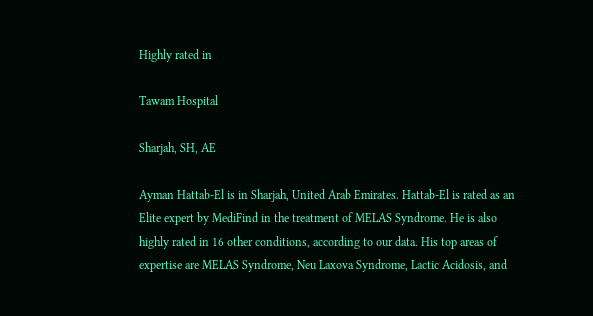Highly rated in

Tawam Hospital

Sharjah, SH, AE

Ayman Hattab-El is in Sharjah, United Arab Emirates. Hattab-El is rated as an Elite expert by MediFind in the treatment of MELAS Syndrome. He is also highly rated in 16 other conditions, according to our data. His top areas of expertise are MELAS Syndrome, Neu Laxova Syndrome, Lactic Acidosis, and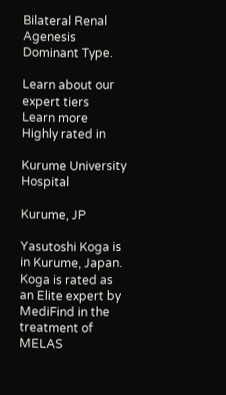Bilateral Renal Agenesis Dominant Type.

Learn about our expert tiers
Learn more
Highly rated in

Kurume University Hospital

Kurume, JP

Yasutoshi Koga is in Kurume, Japan. Koga is rated as an Elite expert by MediFind in the treatment of MELAS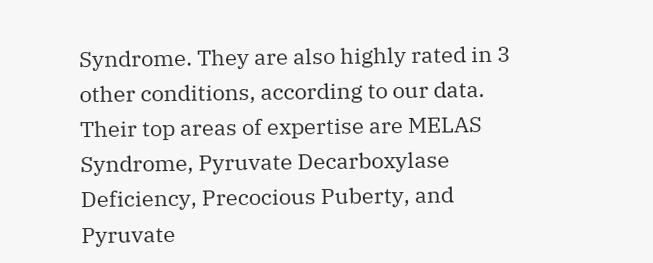Syndrome. They are also highly rated in 3 other conditions, according to our data. Their top areas of expertise are MELAS Syndrome, Pyruvate Decarboxylase Deficiency, Precocious Puberty, and Pyruvate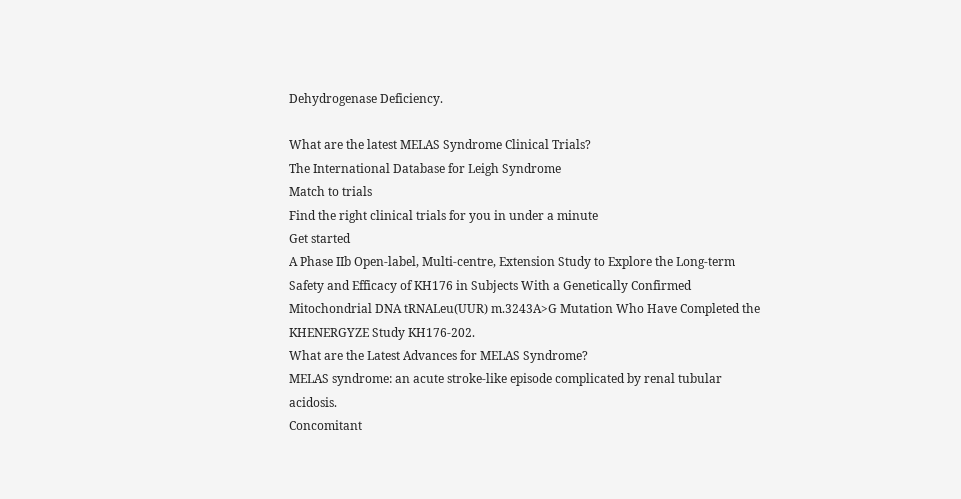Dehydrogenase Deficiency.

What are the latest MELAS Syndrome Clinical Trials?
The International Database for Leigh Syndrome
Match to trials
Find the right clinical trials for you in under a minute
Get started
A Phase IIb Open-label, Multi-centre, Extension Study to Explore the Long-term Safety and Efficacy of KH176 in Subjects With a Genetically Confirmed Mitochondrial DNA tRNALeu(UUR) m.3243A>G Mutation Who Have Completed the KHENERGYZE Study KH176-202.
What are the Latest Advances for MELAS Syndrome?
MELAS syndrome: an acute stroke-like episode complicated by renal tubular acidosis.
Concomitant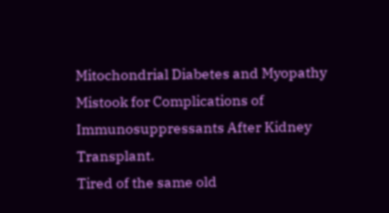Mitochondrial Diabetes and Myopathy Mistook for Complications of Immunosuppressants After Kidney Transplant.
Tired of the same old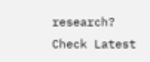research?
Check Latest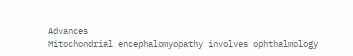Advances
Mitochondrial encephalomyopathy involves ophthalmology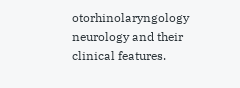otorhinolaryngology neurology and their clinical features.